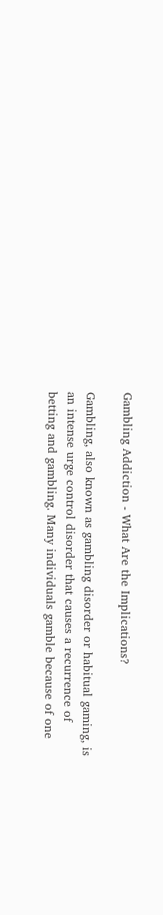Gambling Addiction - What Are the Implications?

Gambling, also known as gambling disorder or habitual gaming, is an intense urge control disorder that causes a recurrence of betting and gambling. Many individuals gamble because of one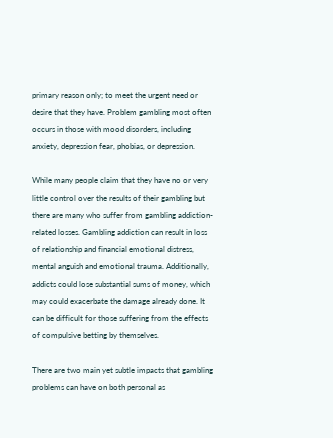primary reason only; to meet the urgent need or desire that they have. Problem gambling most often occurs in those with mood disorders, including anxiety, depression fear, phobias, or depression.

While many people claim that they have no or very little control over the results of their gambling but there are many who suffer from gambling addiction-related losses. Gambling addiction can result in loss of relationship and financial emotional distress, mental anguish and emotional trauma. Additionally, addicts could lose substantial sums of money, which may could exacerbate the damage already done. It can be difficult for those suffering from the effects of compulsive betting by themselves.

There are two main yet subtle impacts that gambling problems can have on both personal as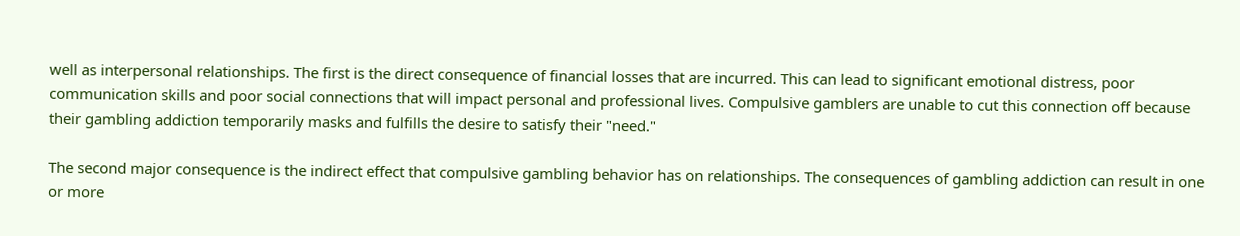well as interpersonal relationships. The first is the direct consequence of financial losses that are incurred. This can lead to significant emotional distress, poor communication skills and poor social connections that will impact personal and professional lives. Compulsive gamblers are unable to cut this connection off because their gambling addiction temporarily masks and fulfills the desire to satisfy their "need."

The second major consequence is the indirect effect that compulsive gambling behavior has on relationships. The consequences of gambling addiction can result in one or more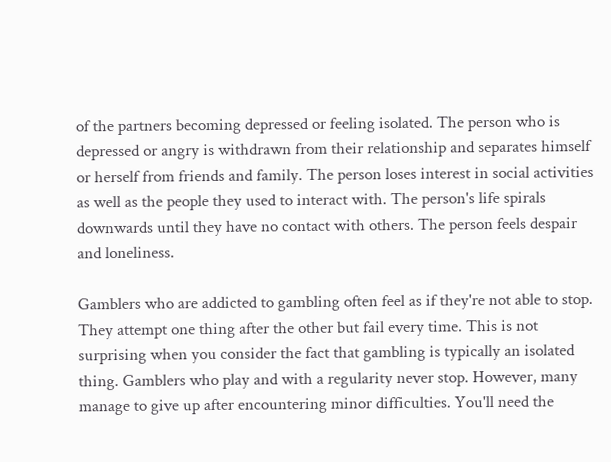of the partners becoming depressed or feeling isolated. The person who is depressed or angry is withdrawn from their relationship and separates himself or herself from friends and family. The person loses interest in social activities as well as the people they used to interact with. The person's life spirals downwards until they have no contact with others. The person feels despair and loneliness.

Gamblers who are addicted to gambling often feel as if they're not able to stop. They attempt one thing after the other but fail every time. This is not surprising when you consider the fact that gambling is typically an isolated thing. Gamblers who play and with a regularity never stop. However, many manage to give up after encountering minor difficulties. You'll need the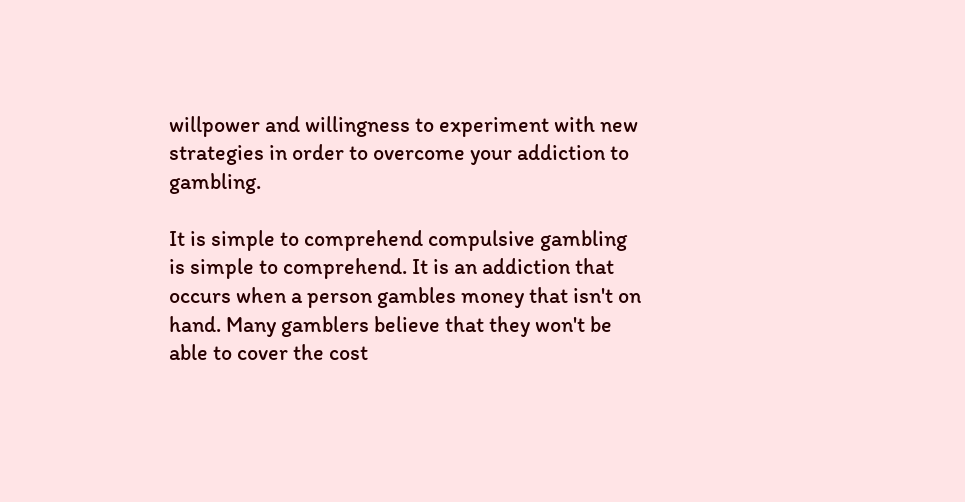willpower and willingness to experiment with new strategies in order to overcome your addiction to gambling.

It is simple to comprehend compulsive gambling is simple to comprehend. It is an addiction that occurs when a person gambles money that isn't on hand. Many gamblers believe that they won't be able to cover the cost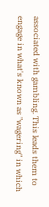associated with gambling. This leads them to engage in what's known as "wagering" in which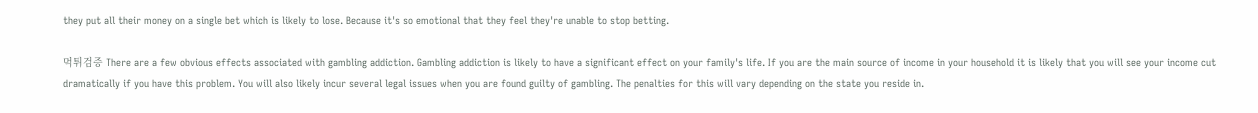they put all their money on a single bet which is likely to lose. Because it's so emotional that they feel they're unable to stop betting.

먹튀검증 There are a few obvious effects associated with gambling addiction. Gambling addiction is likely to have a significant effect on your family's life. If you are the main source of income in your household it is likely that you will see your income cut dramatically if you have this problem. You will also likely incur several legal issues when you are found guilty of gambling. The penalties for this will vary depending on the state you reside in.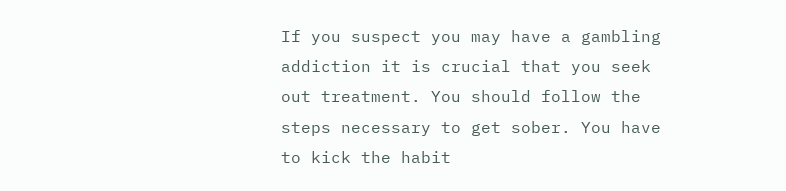If you suspect you may have a gambling addiction it is crucial that you seek out treatment. You should follow the steps necessary to get sober. You have to kick the habit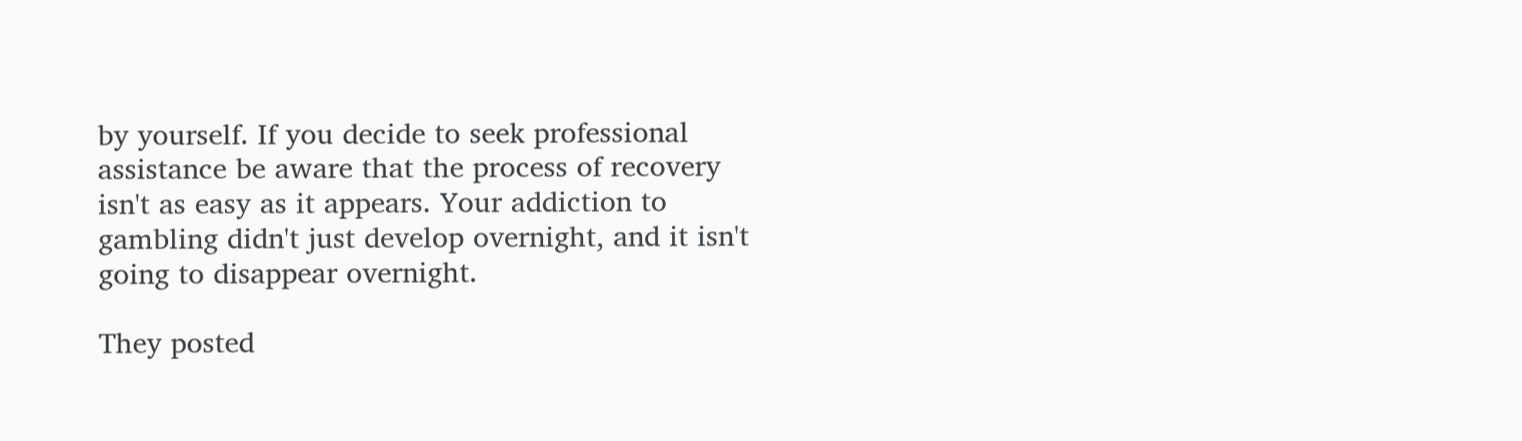by yourself. If you decide to seek professional assistance be aware that the process of recovery isn't as easy as it appears. Your addiction to gambling didn't just develop overnight, and it isn't going to disappear overnight.

They posted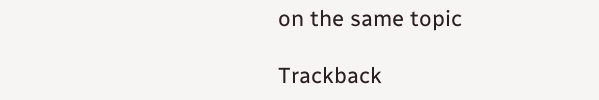on the same topic

Trackback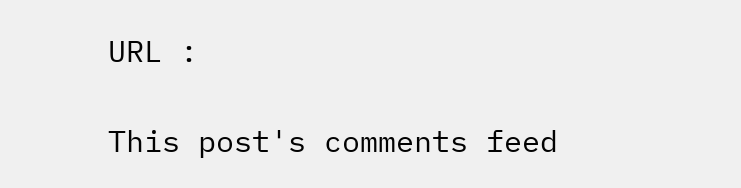URL :

This post's comments feed